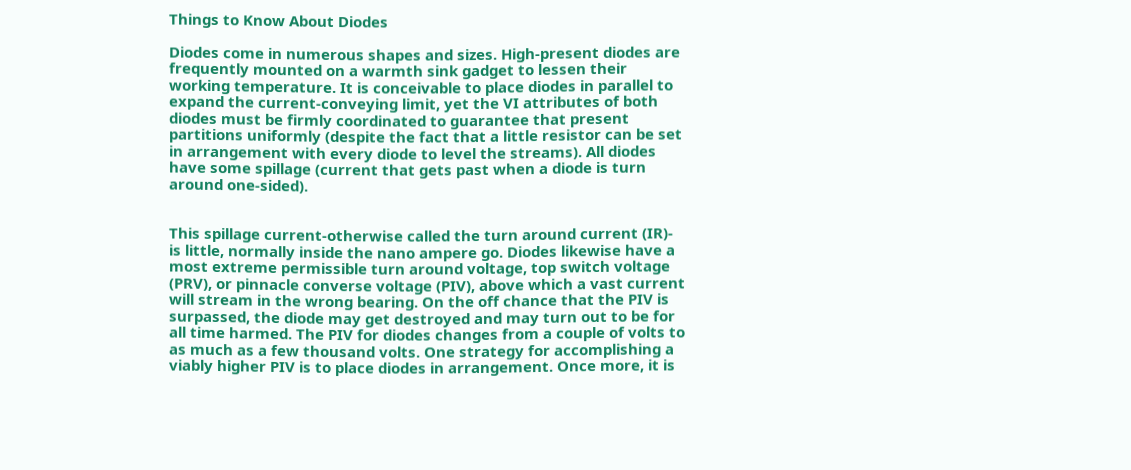Things to Know About Diodes

Diodes come in numerous shapes and sizes. High-present diodes are frequently mounted on a warmth sink gadget to lessen their working temperature. It is conceivable to place diodes in parallel to expand the current-conveying limit, yet the VI attributes of both diodes must be firmly coordinated to guarantee that present partitions uniformly (despite the fact that a little resistor can be set in arrangement with every diode to level the streams). All diodes have some spillage (current that gets past when a diode is turn around one-sided).


This spillage current-otherwise called the turn around current (IR)- is little, normally inside the nano ampere go. Diodes likewise have a most extreme permissible turn around voltage, top switch voltage (PRV), or pinnacle converse voltage (PIV), above which a vast current will stream in the wrong bearing. On the off chance that the PIV is surpassed, the diode may get destroyed and may turn out to be for all time harmed. The PIV for diodes changes from a couple of volts to as much as a few thousand volts. One strategy for accomplishing a viably higher PIV is to place diodes in arrangement. Once more, it is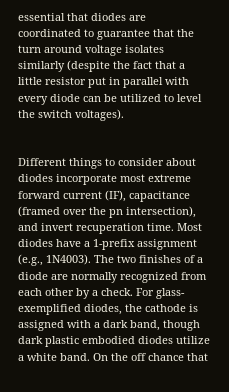essential that diodes are coordinated to guarantee that the turn around voltage isolates similarly (despite the fact that a little resistor put in parallel with every diode can be utilized to level the switch voltages).


Different things to consider about diodes incorporate most extreme forward current (IF), capacitance (framed over the pn intersection), and invert recuperation time. Most diodes have a 1-prefix assignment (e.g., 1N4003). The two finishes of a diode are normally recognized from each other by a check. For glass-exemplified diodes, the cathode is assigned with a dark band, though dark plastic embodied diodes utilize a white band. On the off chance that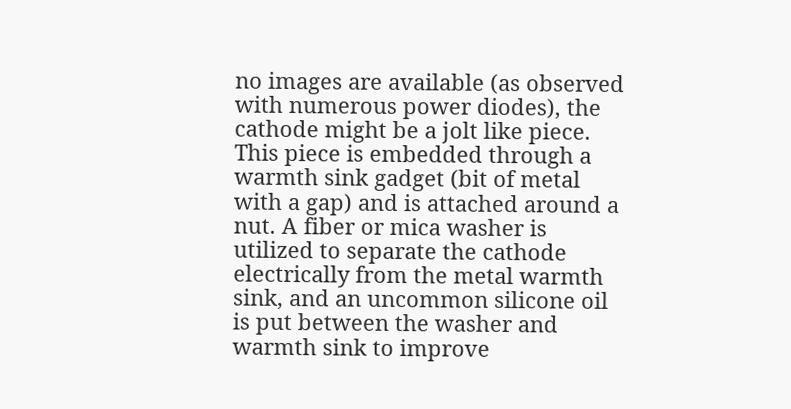no images are available (as observed with numerous power diodes), the cathode might be a jolt like piece. This piece is embedded through a warmth sink gadget (bit of metal with a gap) and is attached around a nut. A fiber or mica washer is utilized to separate the cathode electrically from the metal warmth sink, and an uncommon silicone oil is put between the washer and warmth sink to improve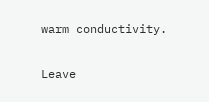warm conductivity.

Leave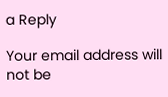a Reply

Your email address will not be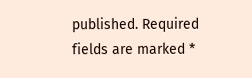published. Required fields are marked *